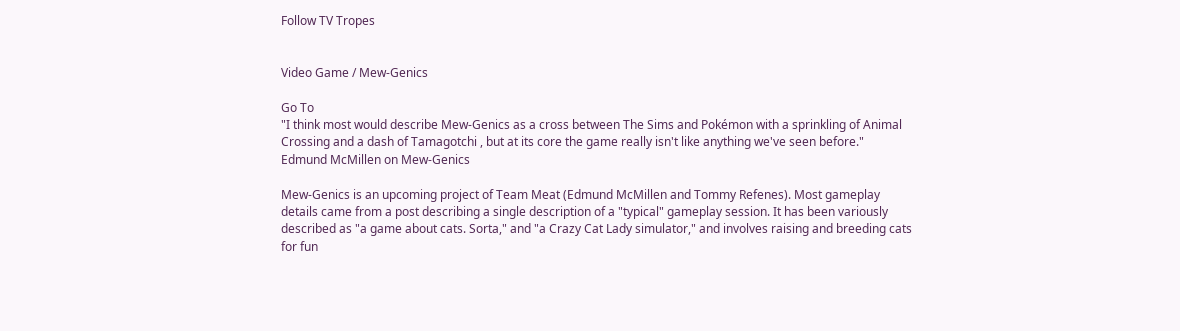Follow TV Tropes


Video Game / Mew-Genics

Go To
"I think most would describe Mew-Genics as a cross between The Sims and Pokémon with a sprinkling of Animal Crossing and a dash of Tamagotchi , but at its core the game really isn't like anything we've seen before."
Edmund McMillen on Mew-Genics

Mew-Genics is an upcoming project of Team Meat (Edmund McMillen and Tommy Refenes). Most gameplay details came from a post describing a single description of a "typical" gameplay session. It has been variously described as "a game about cats. Sorta," and "a Crazy Cat Lady simulator," and involves raising and breeding cats for fun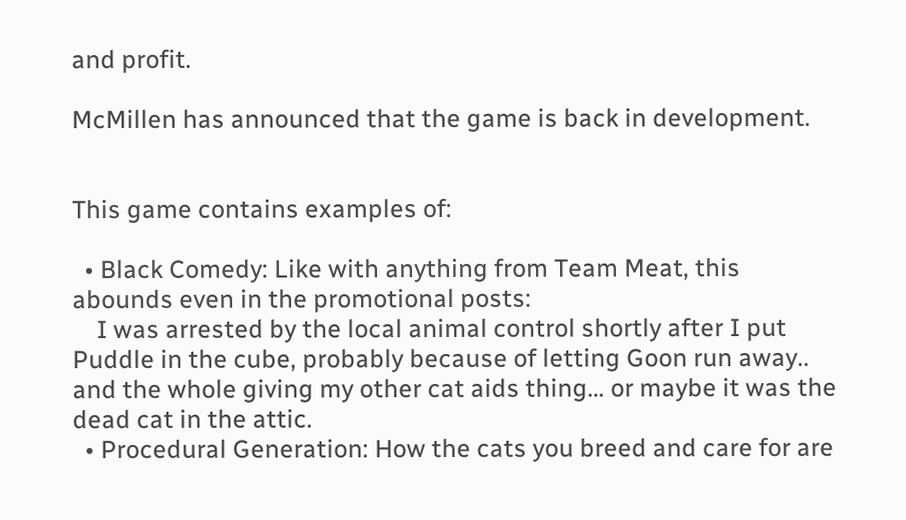and profit.

McMillen has announced that the game is back in development.


This game contains examples of:

  • Black Comedy: Like with anything from Team Meat, this abounds even in the promotional posts:
    I was arrested by the local animal control shortly after I put Puddle in the cube, probably because of letting Goon run away.. and the whole giving my other cat aids thing… or maybe it was the dead cat in the attic.
  • Procedural Generation: How the cats you breed and care for are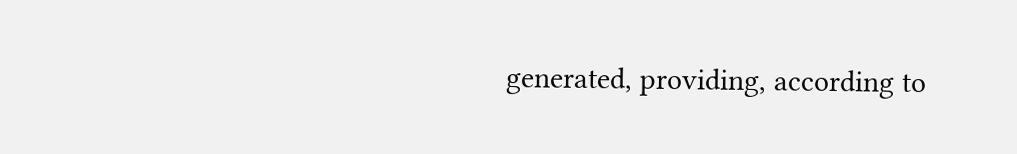generated, providing, according to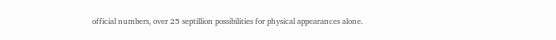official numbers, over 25 septillion possibilities for physical appearances alone.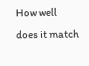How well does it match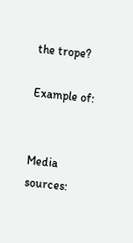the trope?

Example of:


Media sources: